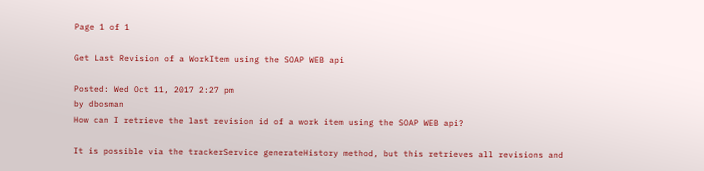Page 1 of 1

Get Last Revision of a WorkItem using the SOAP WEB api

Posted: Wed Oct 11, 2017 2:27 pm
by dbosman
How can I retrieve the last revision id of a work item using the SOAP WEB api?

It is possible via the trackerService generateHistory method, but this retrieves all revisions and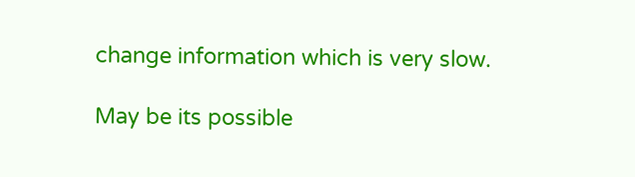change information which is very slow.

May be its possible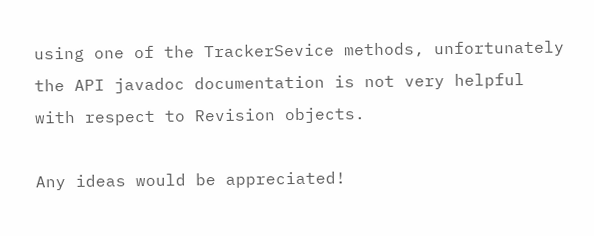using one of the TrackerSevice methods, unfortunately the API javadoc documentation is not very helpful with respect to Revision objects.

Any ideas would be appreciated!